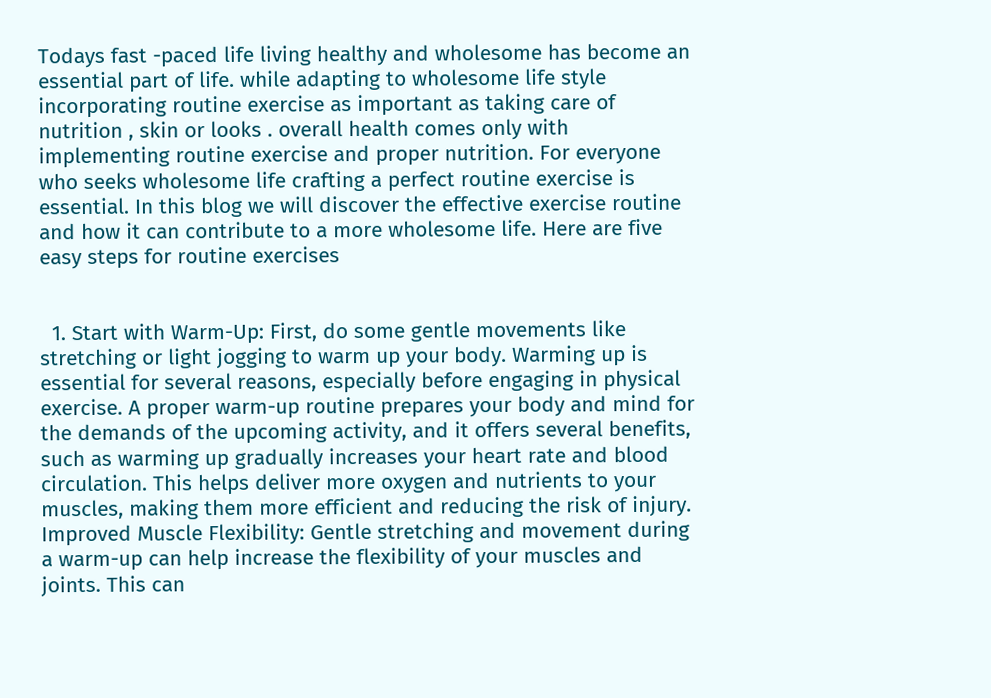Todays fast -paced life living healthy and wholesome has become an essential part of life. while adapting to wholesome life style incorporating routine exercise as important as taking care of nutrition , skin or looks . overall health comes only with implementing routine exercise and proper nutrition. For everyone who seeks wholesome life crafting a perfect routine exercise is essential. In this blog we will discover the effective exercise routine and how it can contribute to a more wholesome life. Here are five easy steps for routine exercises


  1. Start with Warm-Up: First, do some gentle movements like stretching or light jogging to warm up your body. Warming up is essential for several reasons, especially before engaging in physical exercise. A proper warm-up routine prepares your body and mind for the demands of the upcoming activity, and it offers several benefits, such as warming up gradually increases your heart rate and blood circulation. This helps deliver more oxygen and nutrients to your muscles, making them more efficient and reducing the risk of injury. Improved Muscle Flexibility: Gentle stretching and movement during a warm-up can help increase the flexibility of your muscles and joints. This can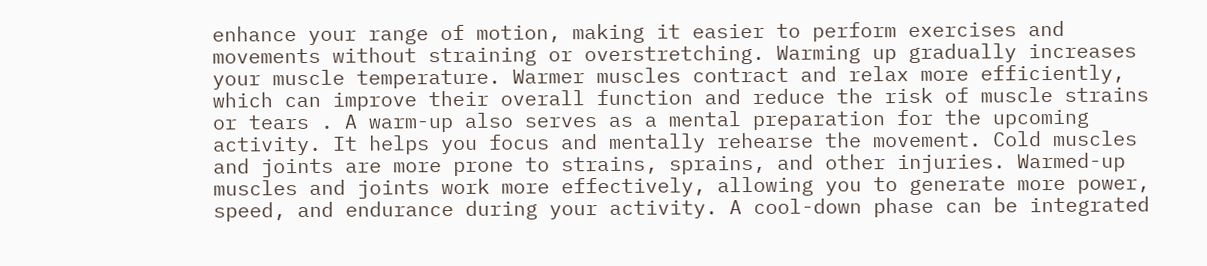enhance your range of motion, making it easier to perform exercises and movements without straining or overstretching. Warming up gradually increases your muscle temperature. Warmer muscles contract and relax more efficiently, which can improve their overall function and reduce the risk of muscle strains or tears . A warm-up also serves as a mental preparation for the upcoming activity. It helps you focus and mentally rehearse the movement. Cold muscles and joints are more prone to strains, sprains, and other injuries. Warmed-up muscles and joints work more effectively, allowing you to generate more power, speed, and endurance during your activity. A cool-down phase can be integrated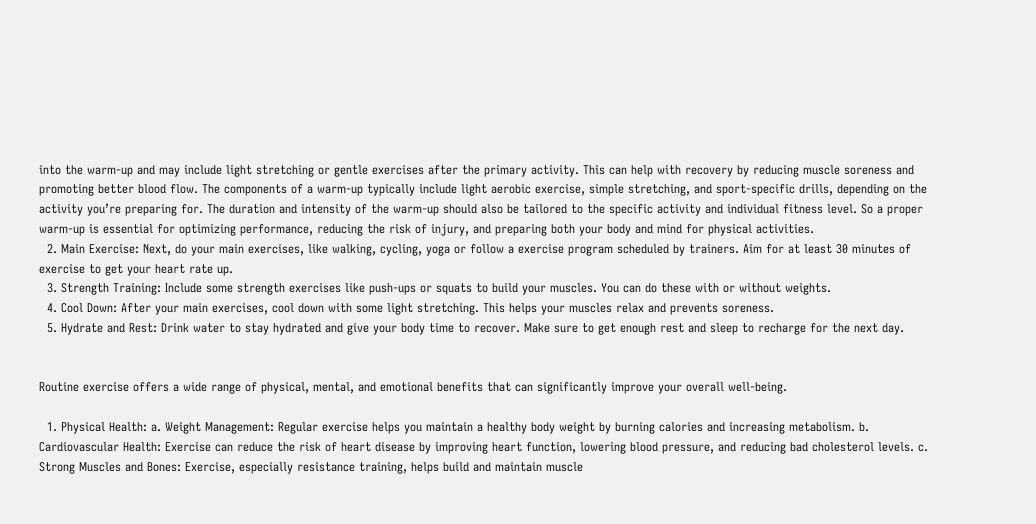into the warm-up and may include light stretching or gentle exercises after the primary activity. This can help with recovery by reducing muscle soreness and promoting better blood flow. The components of a warm-up typically include light aerobic exercise, simple stretching, and sport-specific drills, depending on the activity you’re preparing for. The duration and intensity of the warm-up should also be tailored to the specific activity and individual fitness level. So a proper warm-up is essential for optimizing performance, reducing the risk of injury, and preparing both your body and mind for physical activities.
  2. Main Exercise: Next, do your main exercises, like walking, cycling, yoga or follow a exercise program scheduled by trainers. Aim for at least 30 minutes of exercise to get your heart rate up.
  3. Strength Training: Include some strength exercises like push-ups or squats to build your muscles. You can do these with or without weights.
  4. Cool Down: After your main exercises, cool down with some light stretching. This helps your muscles relax and prevents soreness.
  5. Hydrate and Rest: Drink water to stay hydrated and give your body time to recover. Make sure to get enough rest and sleep to recharge for the next day.


Routine exercise offers a wide range of physical, mental, and emotional benefits that can significantly improve your overall well-being.

  1. Physical Health: a. Weight Management: Regular exercise helps you maintain a healthy body weight by burning calories and increasing metabolism. b. Cardiovascular Health: Exercise can reduce the risk of heart disease by improving heart function, lowering blood pressure, and reducing bad cholesterol levels. c. Strong Muscles and Bones: Exercise, especially resistance training, helps build and maintain muscle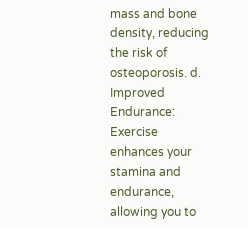mass and bone density, reducing the risk of osteoporosis. d. Improved Endurance: Exercise enhances your stamina and endurance, allowing you to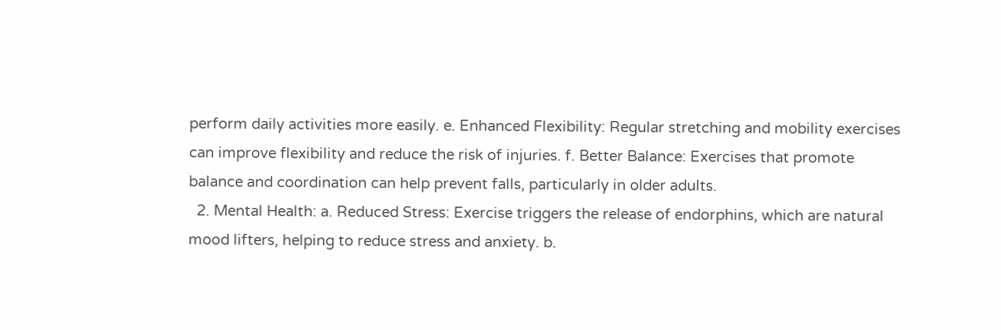perform daily activities more easily. e. Enhanced Flexibility: Regular stretching and mobility exercises can improve flexibility and reduce the risk of injuries. f. Better Balance: Exercises that promote balance and coordination can help prevent falls, particularly in older adults.
  2. Mental Health: a. Reduced Stress: Exercise triggers the release of endorphins, which are natural mood lifters, helping to reduce stress and anxiety. b.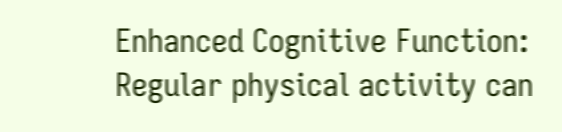Enhanced Cognitive Function: Regular physical activity can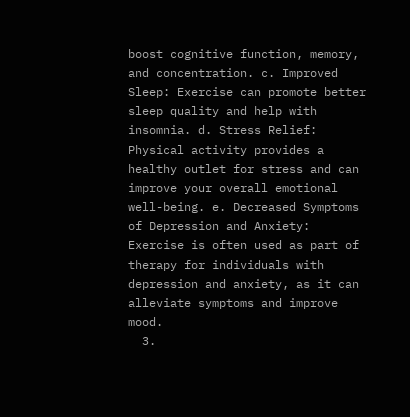boost cognitive function, memory, and concentration. c. Improved Sleep: Exercise can promote better sleep quality and help with insomnia. d. Stress Relief: Physical activity provides a healthy outlet for stress and can improve your overall emotional well-being. e. Decreased Symptoms of Depression and Anxiety: Exercise is often used as part of therapy for individuals with depression and anxiety, as it can alleviate symptoms and improve mood.
  3.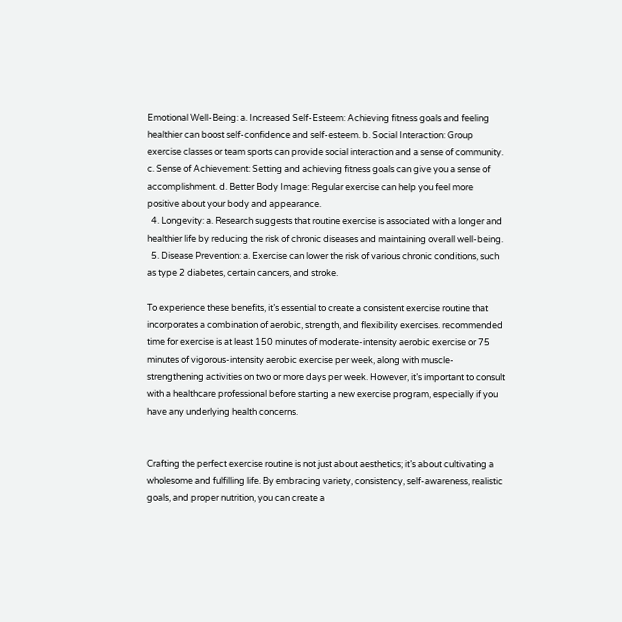Emotional Well-Being: a. Increased Self-Esteem: Achieving fitness goals and feeling healthier can boost self-confidence and self-esteem. b. Social Interaction: Group exercise classes or team sports can provide social interaction and a sense of community. c. Sense of Achievement: Setting and achieving fitness goals can give you a sense of accomplishment. d. Better Body Image: Regular exercise can help you feel more positive about your body and appearance.
  4. Longevity: a. Research suggests that routine exercise is associated with a longer and healthier life by reducing the risk of chronic diseases and maintaining overall well-being.
  5. Disease Prevention: a. Exercise can lower the risk of various chronic conditions, such as type 2 diabetes, certain cancers, and stroke.

To experience these benefits, it’s essential to create a consistent exercise routine that incorporates a combination of aerobic, strength, and flexibility exercises. recommended time for exercise is at least 150 minutes of moderate-intensity aerobic exercise or 75 minutes of vigorous-intensity aerobic exercise per week, along with muscle-strengthening activities on two or more days per week. However, it’s important to consult with a healthcare professional before starting a new exercise program, especially if you have any underlying health concerns.


Crafting the perfect exercise routine is not just about aesthetics; it’s about cultivating a wholesome and fulfilling life. By embracing variety, consistency, self-awareness, realistic goals, and proper nutrition, you can create a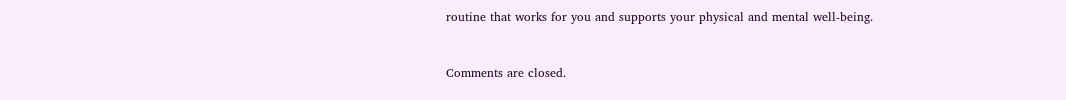routine that works for you and supports your physical and mental well-being.


Comments are closed.